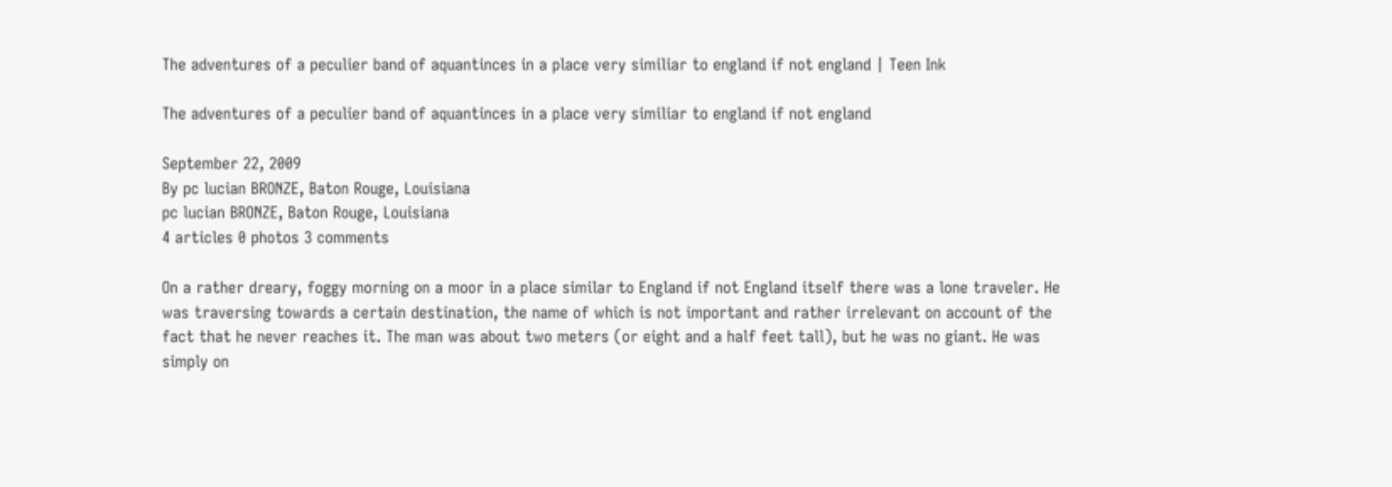The adventures of a peculier band of aquantinces in a place very similiar to england if not england | Teen Ink

The adventures of a peculier band of aquantinces in a place very similiar to england if not england

September 22, 2009
By pc lucian BRONZE, Baton Rouge, Louisiana
pc lucian BRONZE, Baton Rouge, Louisiana
4 articles 0 photos 3 comments

On a rather dreary, foggy morning on a moor in a place similar to England if not England itself there was a lone traveler. He was traversing towards a certain destination, the name of which is not important and rather irrelevant on account of the fact that he never reaches it. The man was about two meters (or eight and a half feet tall), but he was no giant. He was simply on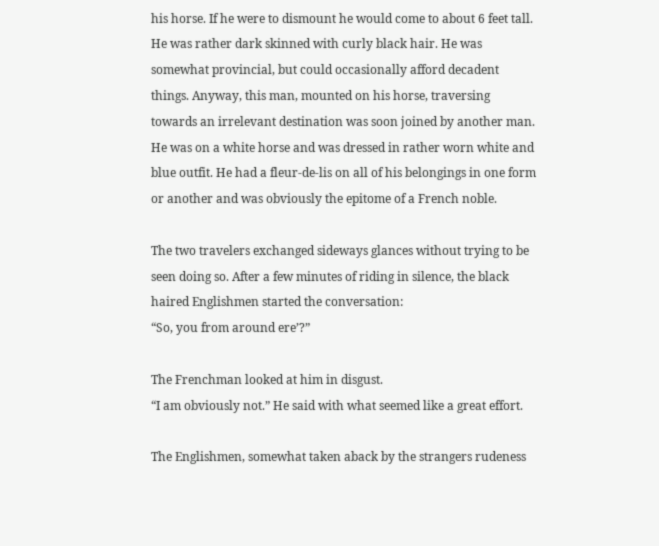his horse. If he were to dismount he would come to about 6 feet tall. He was rather dark skinned with curly black hair. He was somewhat provincial, but could occasionally afford decadent things. Anyway, this man, mounted on his horse, traversing towards an irrelevant destination was soon joined by another man. He was on a white horse and was dressed in rather worn white and blue outfit. He had a fleur-de-lis on all of his belongings in one form or another and was obviously the epitome of a French noble.

The two travelers exchanged sideways glances without trying to be seen doing so. After a few minutes of riding in silence, the black haired Englishmen started the conversation:
“So, you from around ere’?”

The Frenchman looked at him in disgust.
“I am obviously not.” He said with what seemed like a great effort.

The Englishmen, somewhat taken aback by the strangers rudeness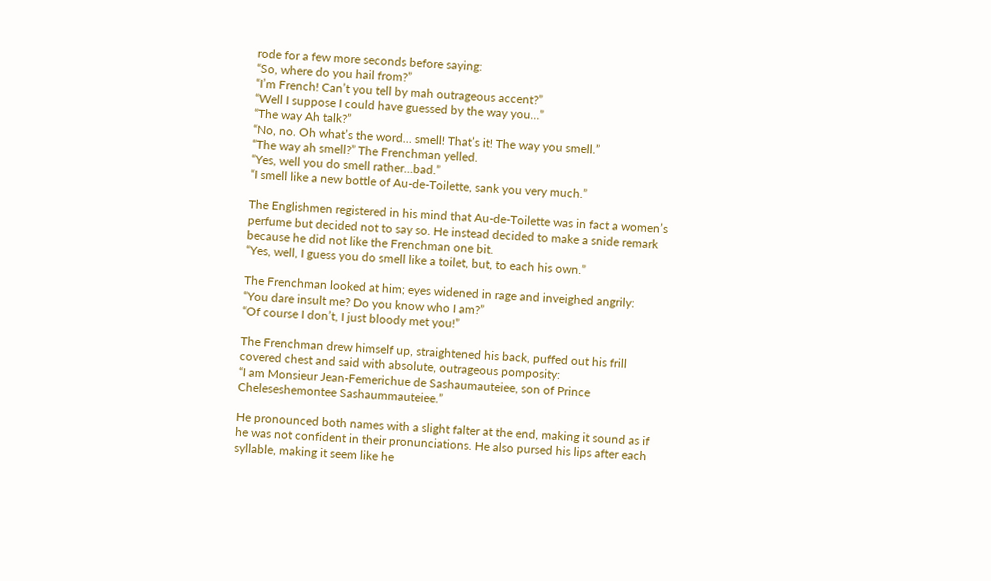rode for a few more seconds before saying:
“So, where do you hail from?”
“I’m French! Can’t you tell by mah outrageous accent?”
“Well I suppose I could have guessed by the way you…”
“The way Ah talk?”
“No, no. Oh what’s the word… smell! That’s it! The way you smell.”
“The way ah smell?” The Frenchman yelled.
“Yes, well you do smell rather…bad.”
“I smell like a new bottle of Au-de-Toilette, sank you very much.”

The Englishmen registered in his mind that Au-de-Toilette was in fact a women’s perfume but decided not to say so. He instead decided to make a snide remark because he did not like the Frenchman one bit.
“Yes, well, I guess you do smell like a toilet, but, to each his own.”

The Frenchman looked at him; eyes widened in rage and inveighed angrily:
“You dare insult me? Do you know who I am?”
“Of course I don’t, I just bloody met you!”

The Frenchman drew himself up, straightened his back, puffed out his frill covered chest and said with absolute, outrageous pomposity:
“I am Monsieur Jean-Femerichue de Sashaumauteiee, son of Prince Cheleseshemontee Sashaummauteiee.”

He pronounced both names with a slight falter at the end, making it sound as if he was not confident in their pronunciations. He also pursed his lips after each syllable, making it seem like he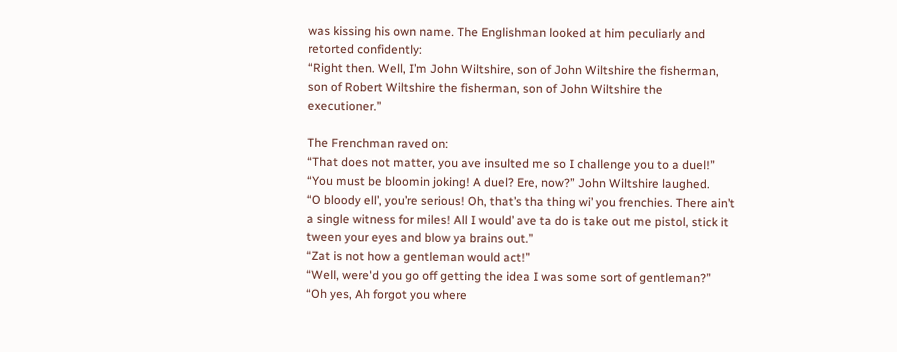was kissing his own name. The Englishman looked at him peculiarly and retorted confidently:
“Right then. Well, I’m John Wiltshire, son of John Wiltshire the fisherman, son of Robert Wiltshire the fisherman, son of John Wiltshire the executioner.”

The Frenchman raved on:
“That does not matter, you ave insulted me so I challenge you to a duel!”
“You must be bloomin joking! A duel? Ere, now?” John Wiltshire laughed.
“O bloody ell’, you’re serious! Oh, that’s tha thing wi’ you frenchies. There ain’t a single witness for miles! All I would’ ave ta do is take out me pistol, stick it tween your eyes and blow ya brains out.”
“Zat is not how a gentleman would act!”
“Well, were'd you go off getting the idea I was some sort of gentleman?”
“Oh yes, Ah forgot you where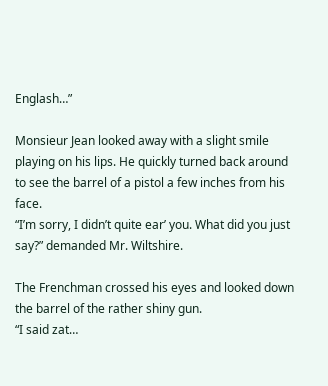Englash…”

Monsieur Jean looked away with a slight smile playing on his lips. He quickly turned back around to see the barrel of a pistol a few inches from his face.
“I’m sorry, I didn’t quite ear’ you. What did you just say?” demanded Mr. Wiltshire.

The Frenchman crossed his eyes and looked down the barrel of the rather shiny gun.
“I said zat…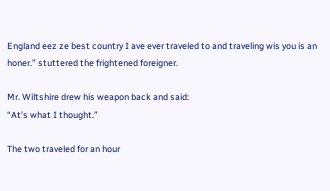England eez ze best country I ave ever traveled to and traveling wis you is an honer.” stuttered the frightened foreigner.

Mr. Wiltshire drew his weapon back and said:
“At’s what I thought.”

The two traveled for an hour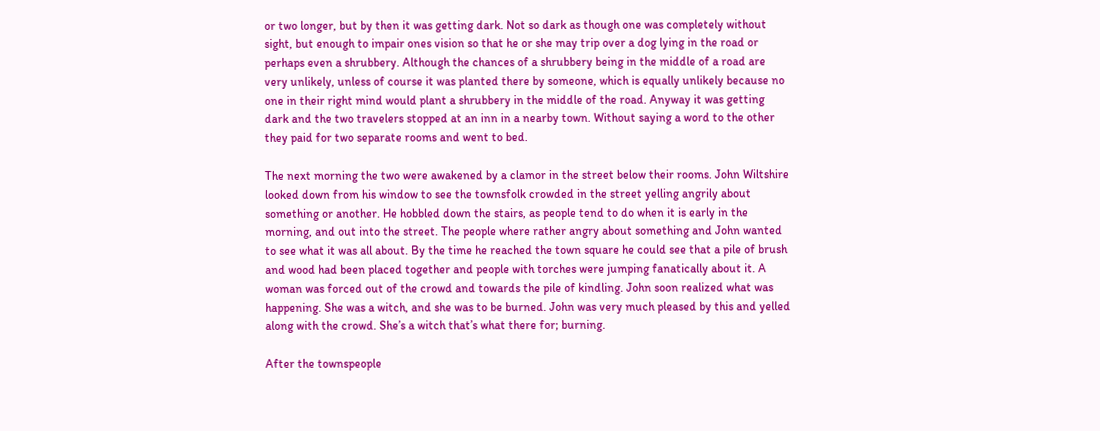or two longer, but by then it was getting dark. Not so dark as though one was completely without sight, but enough to impair ones vision so that he or she may trip over a dog lying in the road or perhaps even a shrubbery. Although the chances of a shrubbery being in the middle of a road are very unlikely, unless of course it was planted there by someone, which is equally unlikely because no one in their right mind would plant a shrubbery in the middle of the road. Anyway it was getting dark and the two travelers stopped at an inn in a nearby town. Without saying a word to the other they paid for two separate rooms and went to bed.

The next morning the two were awakened by a clamor in the street below their rooms. John Wiltshire looked down from his window to see the townsfolk crowded in the street yelling angrily about something or another. He hobbled down the stairs, as people tend to do when it is early in the morning, and out into the street. The people where rather angry about something and John wanted to see what it was all about. By the time he reached the town square he could see that a pile of brush and wood had been placed together and people with torches were jumping fanatically about it. A woman was forced out of the crowd and towards the pile of kindling. John soon realized what was happening. She was a witch, and she was to be burned. John was very much pleased by this and yelled along with the crowd. She’s a witch that’s what there for; burning.

After the townspeople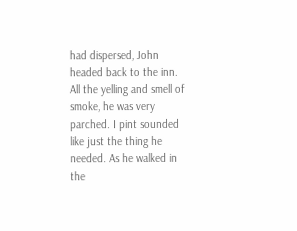had dispersed, John headed back to the inn. All the yelling and smell of smoke, he was very parched. I pint sounded like just the thing he needed. As he walked in the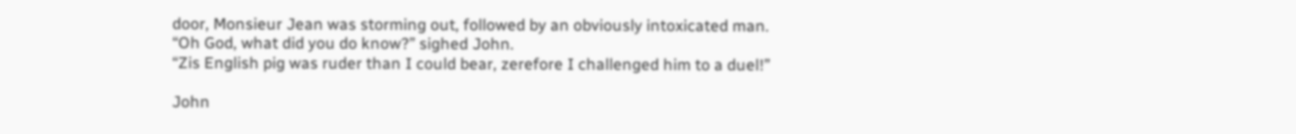door, Monsieur Jean was storming out, followed by an obviously intoxicated man.
“Oh God, what did you do know?” sighed John.
“Zis English pig was ruder than I could bear, zerefore I challenged him to a duel!”

John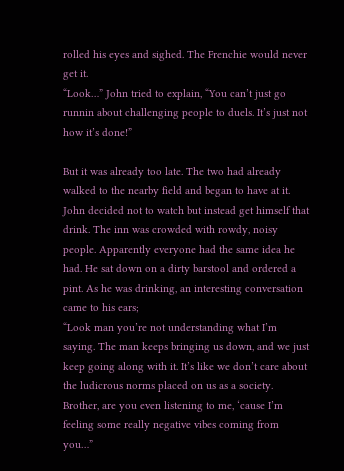rolled his eyes and sighed. The Frenchie would never get it.
“Look…” John tried to explain, “You can’t just go runnin about challenging people to duels. It’s just not how it’s done!”

But it was already too late. The two had already walked to the nearby field and began to have at it. John decided not to watch but instead get himself that drink. The inn was crowded with rowdy, noisy people. Apparently everyone had the same idea he had. He sat down on a dirty barstool and ordered a pint. As he was drinking, an interesting conversation came to his ears;
“Look man you’re not understanding what I’m saying. The man keeps bringing us down, and we just keep going along with it. It’s like we don’t care about the ludicrous norms placed on us as a society. Brother, are you even listening to me, ‘cause I’m feeling some really negative vibes coming from you…”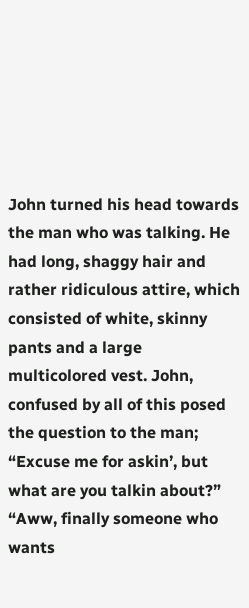John turned his head towards the man who was talking. He had long, shaggy hair and rather ridiculous attire, which consisted of white, skinny pants and a large multicolored vest. John, confused by all of this posed the question to the man;
“Excuse me for askin’, but what are you talkin about?”
“Aww, finally someone who wants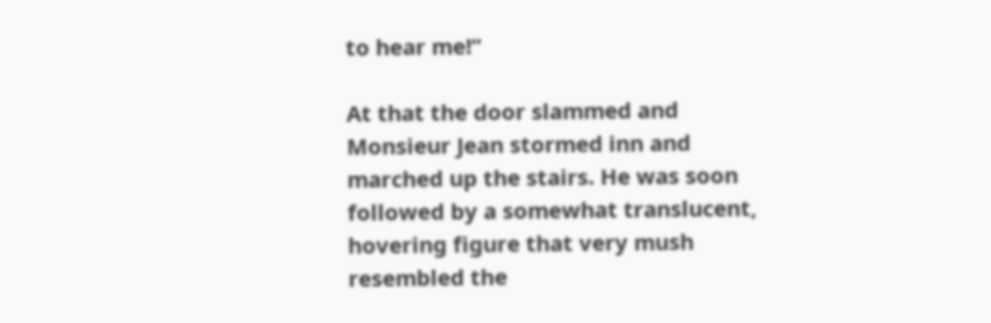to hear me!”

At that the door slammed and Monsieur Jean stormed inn and marched up the stairs. He was soon followed by a somewhat translucent, hovering figure that very mush resembled the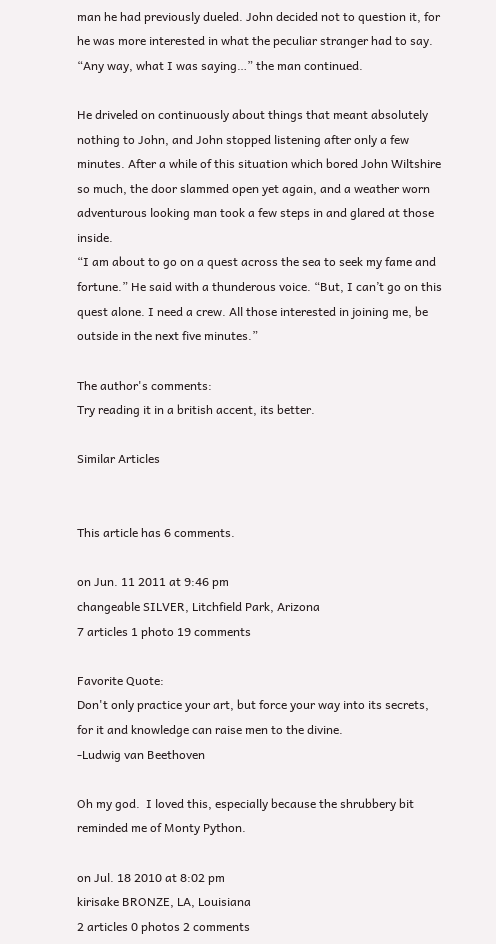man he had previously dueled. John decided not to question it, for he was more interested in what the peculiar stranger had to say.
“Any way, what I was saying…” the man continued.

He driveled on continuously about things that meant absolutely nothing to John, and John stopped listening after only a few minutes. After a while of this situation which bored John Wiltshire so much, the door slammed open yet again, and a weather worn adventurous looking man took a few steps in and glared at those inside.
“I am about to go on a quest across the sea to seek my fame and fortune.” He said with a thunderous voice. “But, I can’t go on this quest alone. I need a crew. All those interested in joining me, be outside in the next five minutes.”

The author's comments:
Try reading it in a british accent, its better.

Similar Articles


This article has 6 comments.

on Jun. 11 2011 at 9:46 pm
changeable SILVER, Litchfield Park, Arizona
7 articles 1 photo 19 comments

Favorite Quote:
Don't only practice your art, but force your way into its secrets, for it and knowledge can raise men to the divine.
-Ludwig van Beethoven

Oh my god.  I loved this, especially because the shrubbery bit reminded me of Monty Python.

on Jul. 18 2010 at 8:02 pm
kirisake BRONZE, LA, Louisiana
2 articles 0 photos 2 comments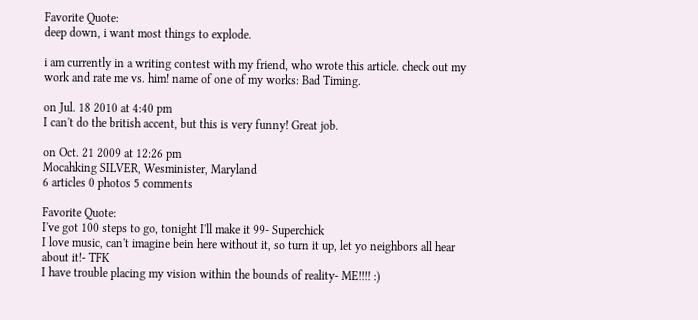Favorite Quote:
deep down, i want most things to explode.

i am currently in a writing contest with my friend, who wrote this article. check out my work and rate me vs. him! name of one of my works: Bad Timing.

on Jul. 18 2010 at 4:40 pm
I can't do the british accent, but this is very funny! Great job.

on Oct. 21 2009 at 12:26 pm
Mocahking SILVER, Wesminister, Maryland
6 articles 0 photos 5 comments

Favorite Quote:
I've got 100 steps to go, tonight I'll make it 99- Superchick
I love music, can't imagine bein here without it, so turn it up, let yo neighbors all hear about it!- TFK
I have trouble placing my vision within the bounds of reality- ME!!!! :)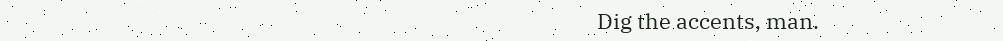Dig the accents, man.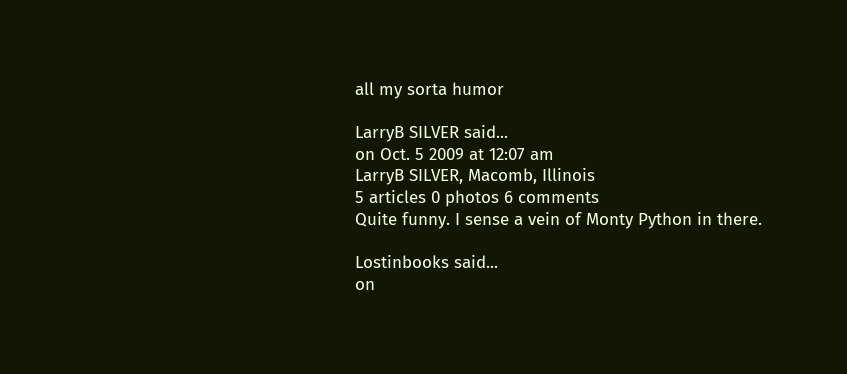all my sorta humor

LarryB SILVER said...
on Oct. 5 2009 at 12:07 am
LarryB SILVER, Macomb, Illinois
5 articles 0 photos 6 comments
Quite funny. I sense a vein of Monty Python in there.

Lostinbooks said...
on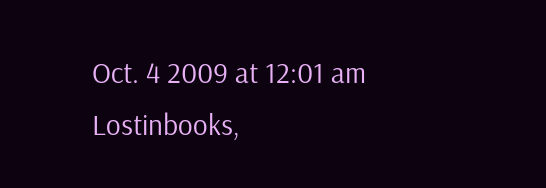Oct. 4 2009 at 12:01 am
Lostinbooks,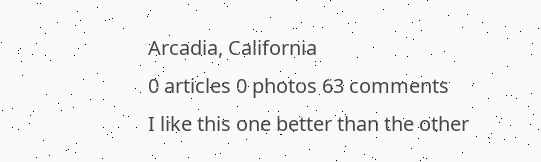Arcadia, California
0 articles 0 photos 63 comments
I like this one better than the other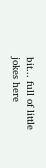bit... full of little jokes here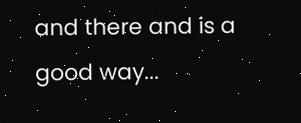and there and is a good way...